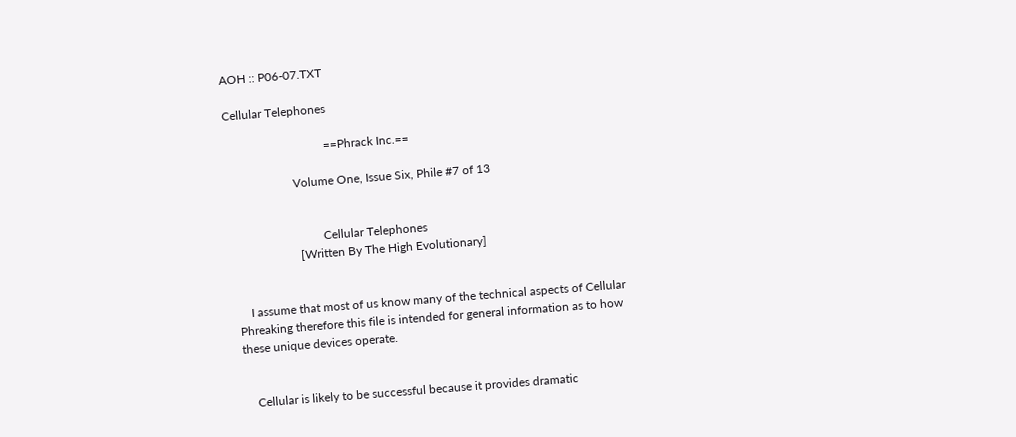AOH :: P06-07.TXT

Cellular Telephones

                                 ==Phrack Inc.==

                      Volume One, Issue Six, Phile #7 of 13


                               Cellular Telephones
                       [Written By The High Evolutionary]


     I assume that most of us know many of the technical aspects of Cellular
 Phreaking therefore this file is intended for general information as to how
 these unique devices operate.


     Cellular is likely to be successful because it provides dramatic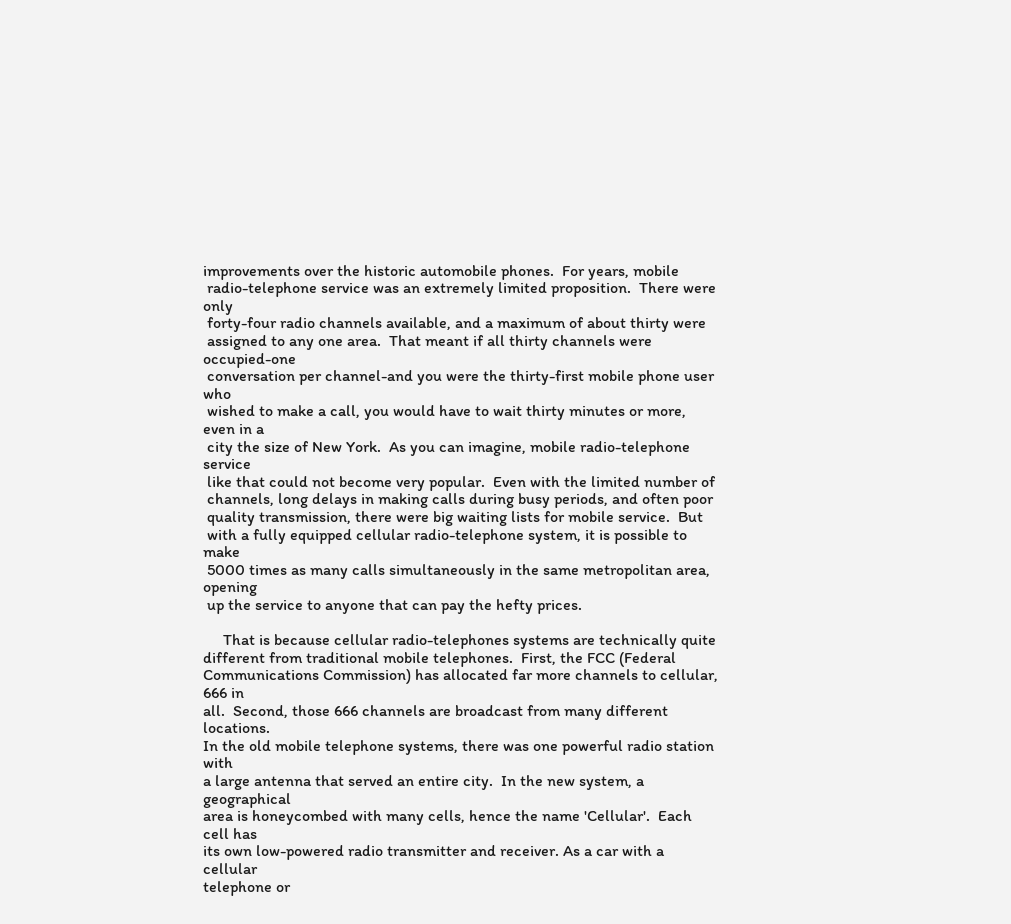improvements over the historic automobile phones.  For years, mobile
 radio-telephone service was an extremely limited proposition.  There were only
 forty-four radio channels available, and a maximum of about thirty were
 assigned to any one area.  That meant if all thirty channels were occupied-one
 conversation per channel-and you were the thirty-first mobile phone user who
 wished to make a call, you would have to wait thirty minutes or more, even in a
 city the size of New York.  As you can imagine, mobile radio-telephone service
 like that could not become very popular.  Even with the limited number of
 channels, long delays in making calls during busy periods, and often poor
 quality transmission, there were big waiting lists for mobile service.  But
 with a fully equipped cellular radio-telephone system, it is possible to make
 5000 times as many calls simultaneously in the same metropolitan area, opening
 up the service to anyone that can pay the hefty prices.

     That is because cellular radio-telephones systems are technically quite
different from traditional mobile telephones.  First, the FCC (Federal
Communications Commission) has allocated far more channels to cellular, 666 in
all.  Second, those 666 channels are broadcast from many different locations.
In the old mobile telephone systems, there was one powerful radio station with
a large antenna that served an entire city.  In the new system, a geographical
area is honeycombed with many cells, hence the name 'Cellular'.  Each cell has
its own low-powered radio transmitter and receiver. As a car with a cellular
telephone or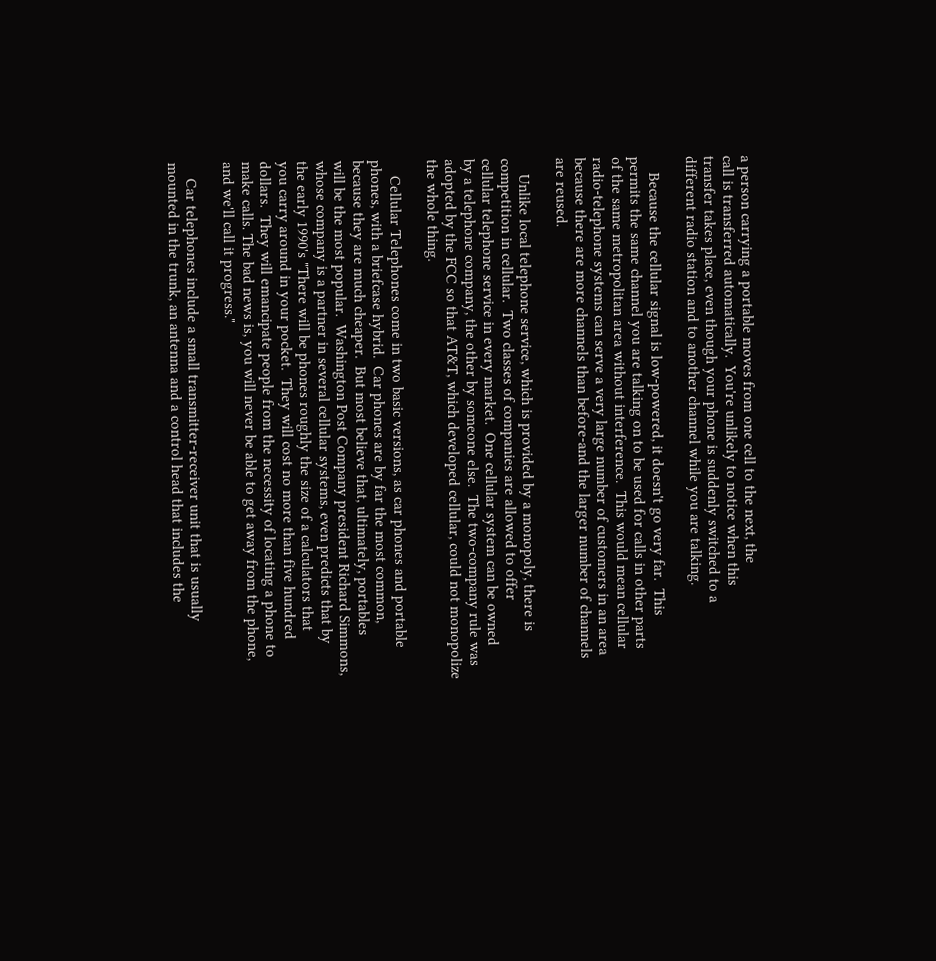a person carrying a portable moves from one cell to the next, the
call is transferred automatically.  You're unlikely to notice when this
transfer takes place, even though your phone is suddenly switched to a
different radio station and to another channel while you are talking.

    Because the cellular signal is low-powered, it doesn't go very far.  This
permits the same channel you are talking on to be used for calls in other parts
of the same metropolitan area without interference.  This would mean cellular
radio-telephone systems can serve a very large number of customers in an area
because there are more channels than before-and the larger number of channels
are reused.

    Unlike local telephone service, which is provided by a monopoly, there is
competition in cellular.  Two classes of companies are allowed to offer
cellular telephone service in every market.  One cellular system can be owned
by a telephone company, the other by someone else.  The two-company rule was
adopted by the FCC so that AT&T, which developed cellular, could not monopolize
the whole thing.

    Cellular Telephones come in two basic versions, as car phones and portable
phones, with a briefcase hybrid.  Car phones are by far the most common,
because they are much cheaper.  But most believe that, ultimately, portables
will be the most popular.  Washington Post Company president Richard Simmons,
whose company is a partner in several cellular systems, even predicts that by
the early 1990's "There will be phones roughly the size of a calculators that
you carry around in your pocket.  They will cost no more than five hundred
dollars.  They will emancipate people from the necessity of locating a phone to
make calls. The bad news is, you will never be able to get away from the phone,
and we'll call it progress."

    Car telephones include a small transmitter-receiver unit that is usually
mounted in the trunk, an antenna and a control head that includes the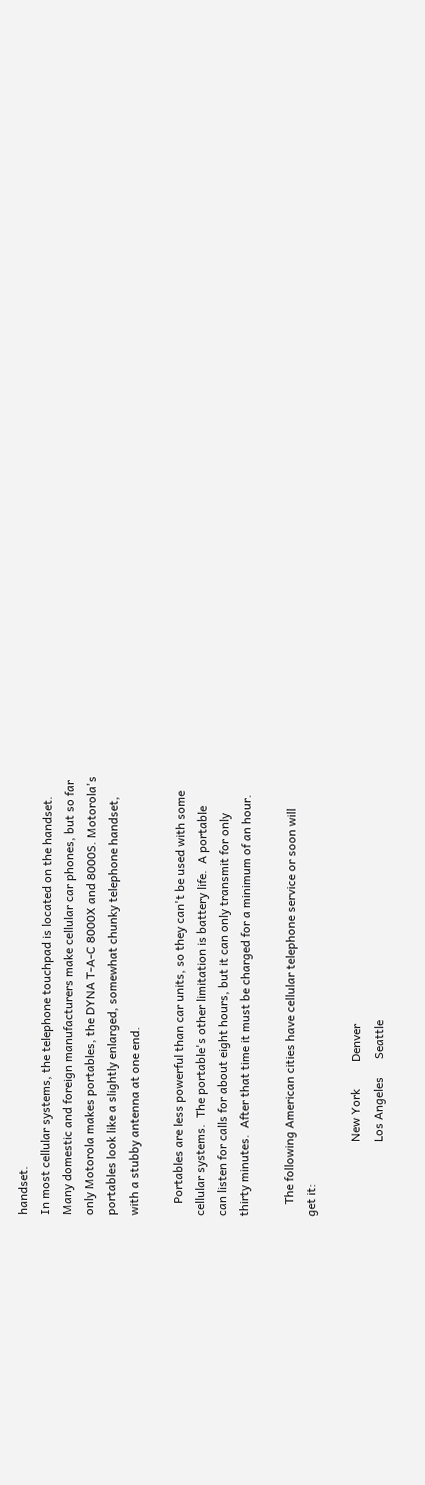handset.
In most cellular systems, the telephone touchpad is located on the handset.
Many domestic and foreign manufacturers make cellular car phones, but so far
only Motorola makes portables, the DYNA T-A-C 8000X and 8000S. Motorola's
portables look like a slightly enlarged, somewhat chunky telephone handset,
with a stubby antenna at one end.

    Portables are less powerful than car units, so they can't be used with some
cellular systems.  The portable's other limitation is battery life.  A portable
can listen for calls for about eight hours, but it can only transmit for only
thirty minutes.  After that time it must be charged for a minimum of an hour.

    The following American cities have cellular telephone service or soon will
get it:

                         New York         Denver
                         Los Angeles      Seattle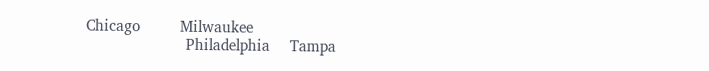Chicago          Milwaukee
                         Philadelphia     Tampa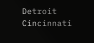Detroit          Cincinnati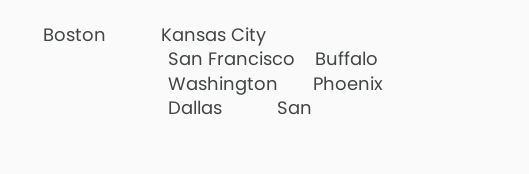Boston           Kansas City
                         San Francisco    Buffalo
                         Washington       Phoenix
                         Dallas           San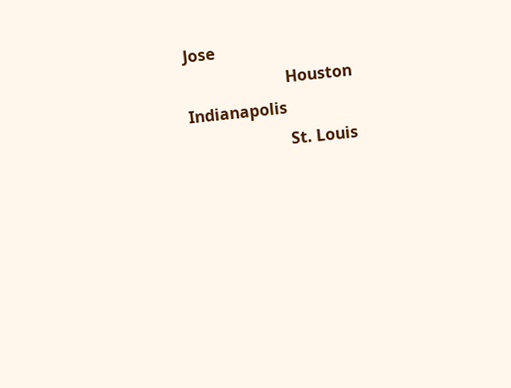Jose
                         Houston          Indianapolis
                         St. Louis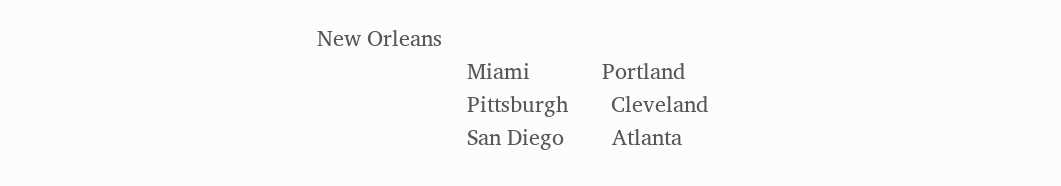New Orleans
                         Miami            Portland
                         Pittsburgh       Cleveland
                         San Diego        Atlanta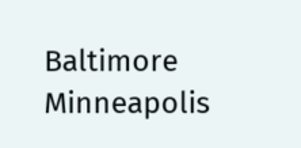Baltimore        Minneapolis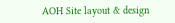AOH Site layout & design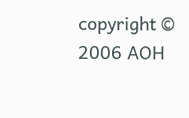copyright © 2006 AOH